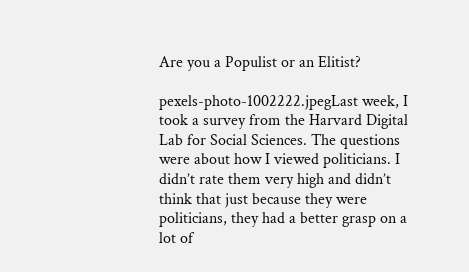Are you a Populist or an Elitist?

pexels-photo-1002222.jpegLast week, I took a survey from the Harvard Digital Lab for Social Sciences. The questions were about how I viewed politicians. I didn’t rate them very high and didn’t think that just because they were politicians, they had a better grasp on a lot of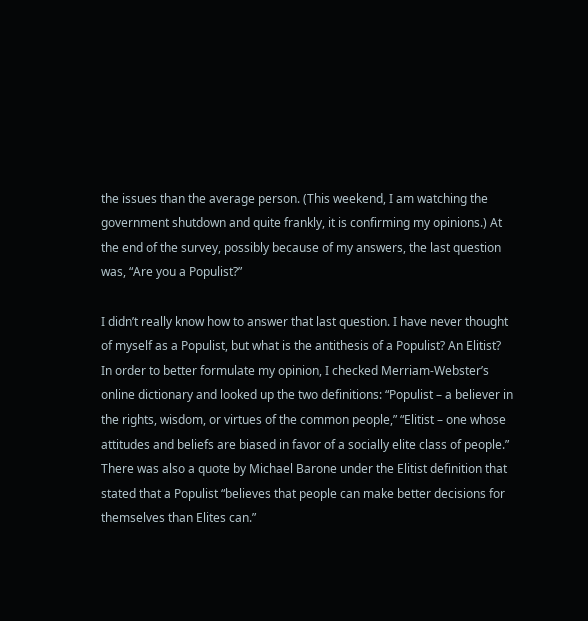the issues than the average person. (This weekend, I am watching the government shutdown and quite frankly, it is confirming my opinions.) At the end of the survey, possibly because of my answers, the last question was, “Are you a Populist?”

I didn’t really know how to answer that last question. I have never thought of myself as a Populist, but what is the antithesis of a Populist? An Elitist? In order to better formulate my opinion, I checked Merriam-Webster’s online dictionary and looked up the two definitions: “Populist – a believer in the rights, wisdom, or virtues of the common people,” “Elitist – one whose attitudes and beliefs are biased in favor of a socially elite class of people.” There was also a quote by Michael Barone under the Elitist definition that stated that a Populist “believes that people can make better decisions for themselves than Elites can.”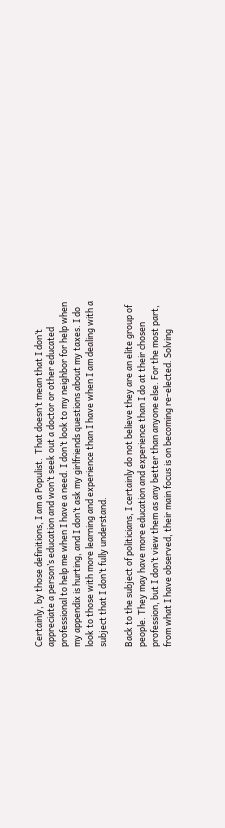Certainly, by those definitions, I am a Populist.  That doesn’t mean that I don’t appreciate a person’s education and won’t seek out a doctor or other educated professional to help me when I have a need. I don’t look to my neighbor for help when my appendix is hurting, and I don’t ask my girlfriends questions about my taxes. I do look to those with more learning and experience than I have when I am dealing with a subject that I don’t fully understand.

Back to the subject of politicians, I certainly do not believe they are an elite group of people. They may have more education and experience than I do at their chosen profession, but I don’t view them as any better than anyone else. For the most part, from what I have observed, their main focus is on becoming re-elected. Solving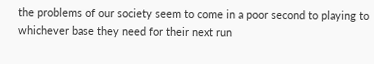the problems of our society seem to come in a poor second to playing to whichever base they need for their next run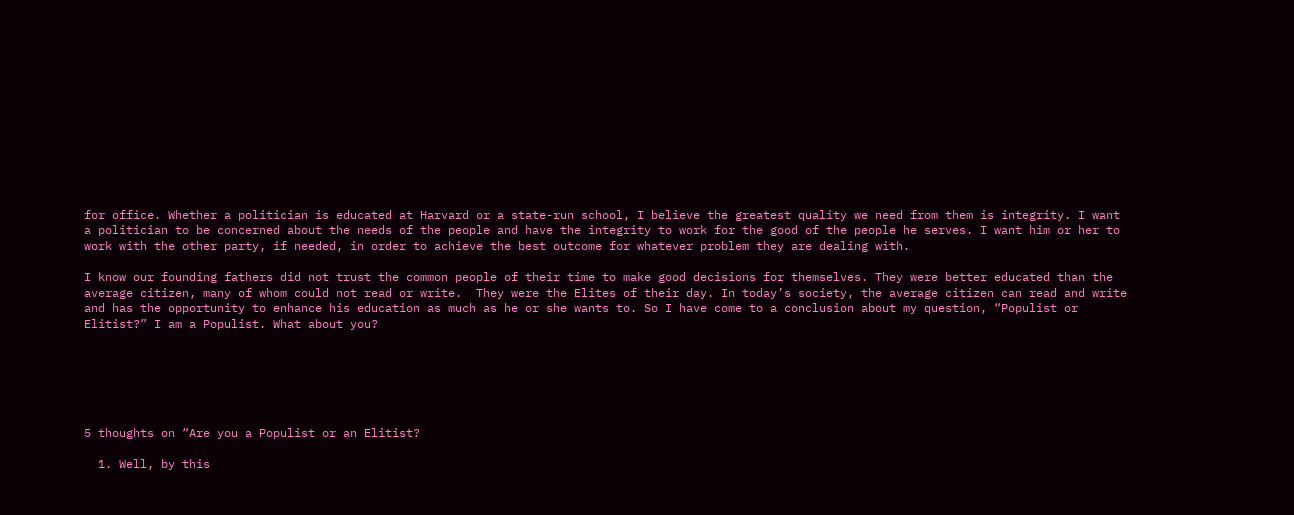for office. Whether a politician is educated at Harvard or a state-run school, I believe the greatest quality we need from them is integrity. I want a politician to be concerned about the needs of the people and have the integrity to work for the good of the people he serves. I want him or her to work with the other party, if needed, in order to achieve the best outcome for whatever problem they are dealing with.

I know our founding fathers did not trust the common people of their time to make good decisions for themselves. They were better educated than the average citizen, many of whom could not read or write.  They were the Elites of their day. In today’s society, the average citizen can read and write and has the opportunity to enhance his education as much as he or she wants to. So I have come to a conclusion about my question, “Populist or Elitist?” I am a Populist. What about you?






5 thoughts on “Are you a Populist or an Elitist?

  1. Well, by this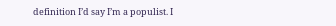definition I’d say I’m a populist. I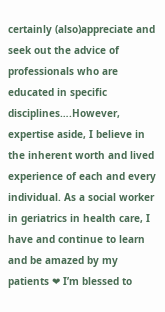certainly (also)appreciate and seek out the advice of professionals who are educated in specific disciplines….However, expertise aside, I believe in the inherent worth and lived experience of each and every individual. As a social worker in geriatrics in health care, I have and continue to learn and be amazed by my patients ❤ I’m blessed to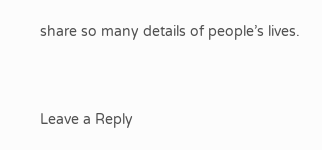share so many details of people’s lives.


Leave a Reply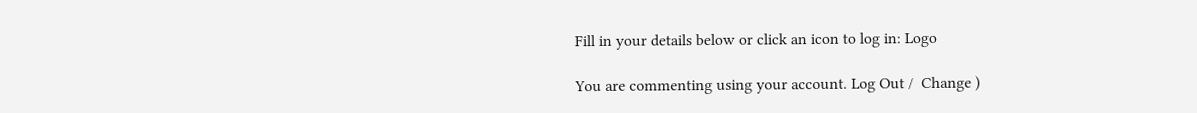Fill in your details below or click an icon to log in: Logo

You are commenting using your account. Log Out /  Change )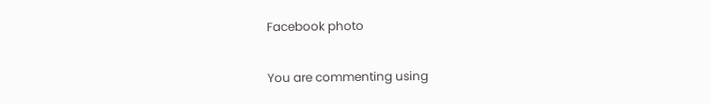Facebook photo

You are commenting using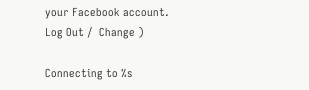your Facebook account. Log Out /  Change )

Connecting to %s